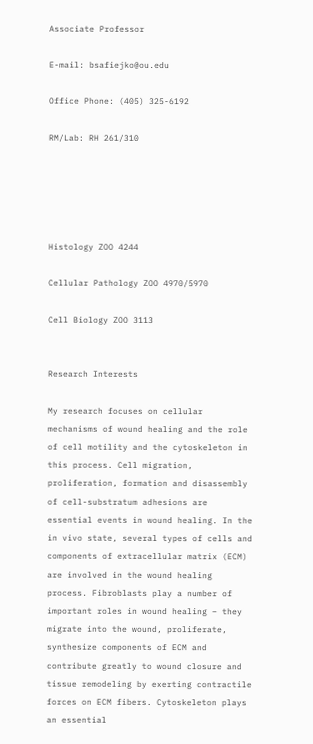Associate Professor

E-mail: bsafiejko@ou.edu

Office Phone: (405) 325-6192

RM/Lab: RH 261/310





Histology ZOO 4244

Cellular Pathology ZOO 4970/5970

Cell Biology ZOO 3113


Research Interests

My research focuses on cellular mechanisms of wound healing and the role of cell motility and the cytoskeleton in this process. Cell migration, proliferation, formation and disassembly of cell-substratum adhesions are essential events in wound healing. In the in vivo state, several types of cells and components of extracellular matrix (ECM) are involved in the wound healing process. Fibroblasts play a number of important roles in wound healing – they migrate into the wound, proliferate, synthesize components of ECM and contribute greatly to wound closure and tissue remodeling by exerting contractile forces on ECM fibers. Cytoskeleton plays an essential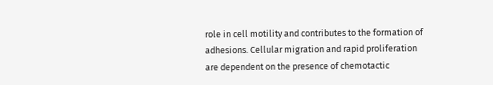role in cell motility and contributes to the formation of adhesions. Cellular migration and rapid proliferation are dependent on the presence of chemotactic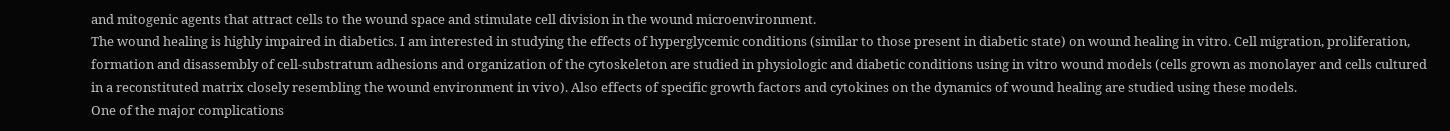and mitogenic agents that attract cells to the wound space and stimulate cell division in the wound microenvironment.
The wound healing is highly impaired in diabetics. I am interested in studying the effects of hyperglycemic conditions (similar to those present in diabetic state) on wound healing in vitro. Cell migration, proliferation, formation and disassembly of cell-substratum adhesions and organization of the cytoskeleton are studied in physiologic and diabetic conditions using in vitro wound models (cells grown as monolayer and cells cultured in a reconstituted matrix closely resembling the wound environment in vivo). Also effects of specific growth factors and cytokines on the dynamics of wound healing are studied using these models.
One of the major complications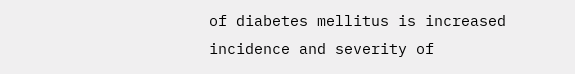of diabetes mellitus is increased incidence and severity of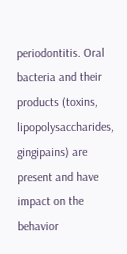periodontitis. Oral bacteria and their products (toxins, lipopolysaccharides, gingipains) are present and have impact on the behavior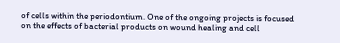of cells within the periodontium. One of the ongoing projects is focused on the effects of bacterial products on wound healing and cell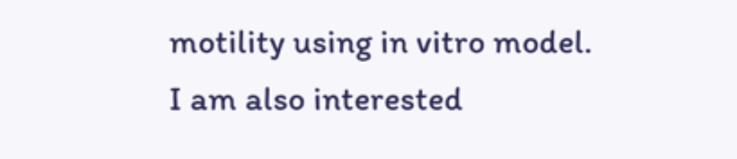motility using in vitro model.
I am also interested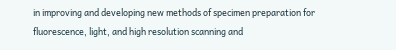in improving and developing new methods of specimen preparation for fluorescence, light, and high resolution scanning and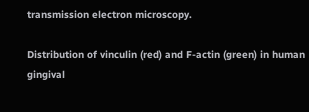transmission electron microscopy.

Distribution of vinculin (red) and F-actin (green) in human gingival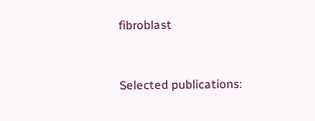fibroblast


Selected publications: